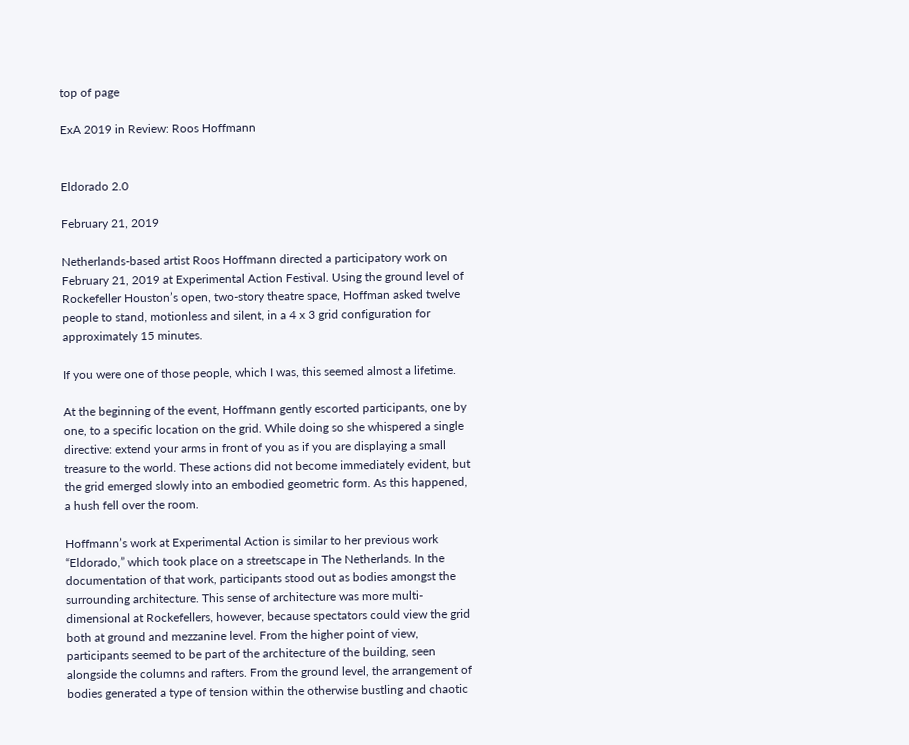top of page

ExA 2019 in Review: Roos Hoffmann


Eldorado 2.0

February 21, 2019

Netherlands-based artist Roos Hoffmann directed a participatory work on February 21, 2019 at Experimental Action Festival. Using the ground level of Rockefeller Houston’s open, two-story theatre space, Hoffman asked twelve people to stand, motionless and silent, in a 4 x 3 grid configuration for approximately 15 minutes.

If you were one of those people, which I was, this seemed almost a lifetime.

At the beginning of the event, Hoffmann gently escorted participants, one by one, to a specific location on the grid. While doing so she whispered a single directive: extend your arms in front of you as if you are displaying a small treasure to the world. These actions did not become immediately evident, but the grid emerged slowly into an embodied geometric form. As this happened, a hush fell over the room.

Hoffmann’s work at Experimental Action is similar to her previous work “Eldorado,” which took place on a streetscape in The Netherlands. In the documentation of that work, participants stood out as bodies amongst the surrounding architecture. This sense of architecture was more multi-dimensional at Rockefellers, however, because spectators could view the grid both at ground and mezzanine level. From the higher point of view, participants seemed to be part of the architecture of the building, seen alongside the columns and rafters. From the ground level, the arrangement of bodies generated a type of tension within the otherwise bustling and chaotic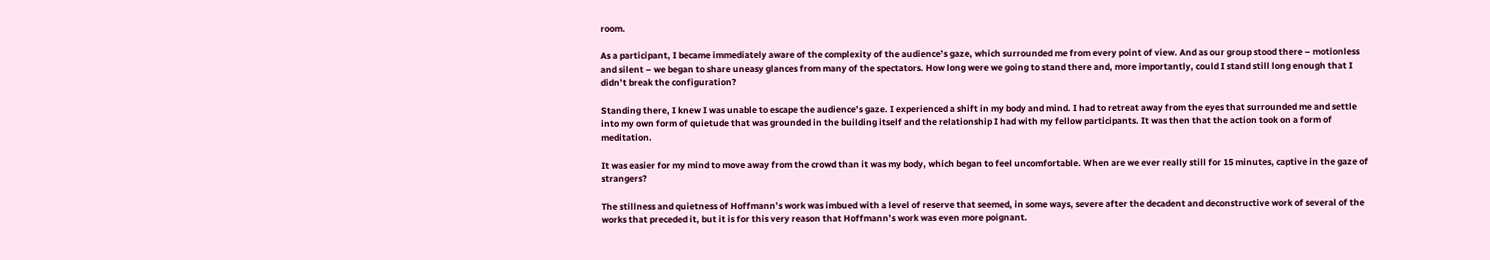room.

As a participant, I became immediately aware of the complexity of the audience’s gaze, which surrounded me from every point of view. And as our group stood there – motionless and silent – we began to share uneasy glances from many of the spectators. How long were we going to stand there and, more importantly, could I stand still long enough that I didn’t break the configuration?

Standing there, I knew I was unable to escape the audience’s gaze. I experienced a shift in my body and mind. I had to retreat away from the eyes that surrounded me and settle into my own form of quietude that was grounded in the building itself and the relationship I had with my fellow participants. It was then that the action took on a form of meditation.

It was easier for my mind to move away from the crowd than it was my body, which began to feel uncomfortable. When are we ever really still for 15 minutes, captive in the gaze of strangers?

The stillness and quietness of Hoffmann’s work was imbued with a level of reserve that seemed, in some ways, severe after the decadent and deconstructive work of several of the works that preceded it, but it is for this very reason that Hoffmann’s work was even more poignant.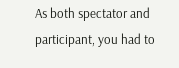As both spectator and participant, you had to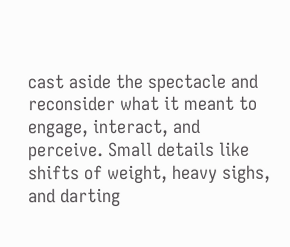cast aside the spectacle and reconsider what it meant to engage, interact, and perceive. Small details like shifts of weight, heavy sighs, and darting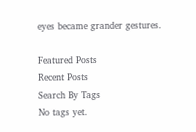eyes became grander gestures.

Featured Posts
Recent Posts
Search By Tags
No tags yet.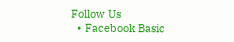Follow Us
  • Facebook Basic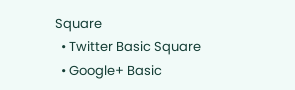Square
  • Twitter Basic Square
  • Google+ Basic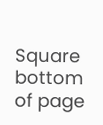Square
bottom of page